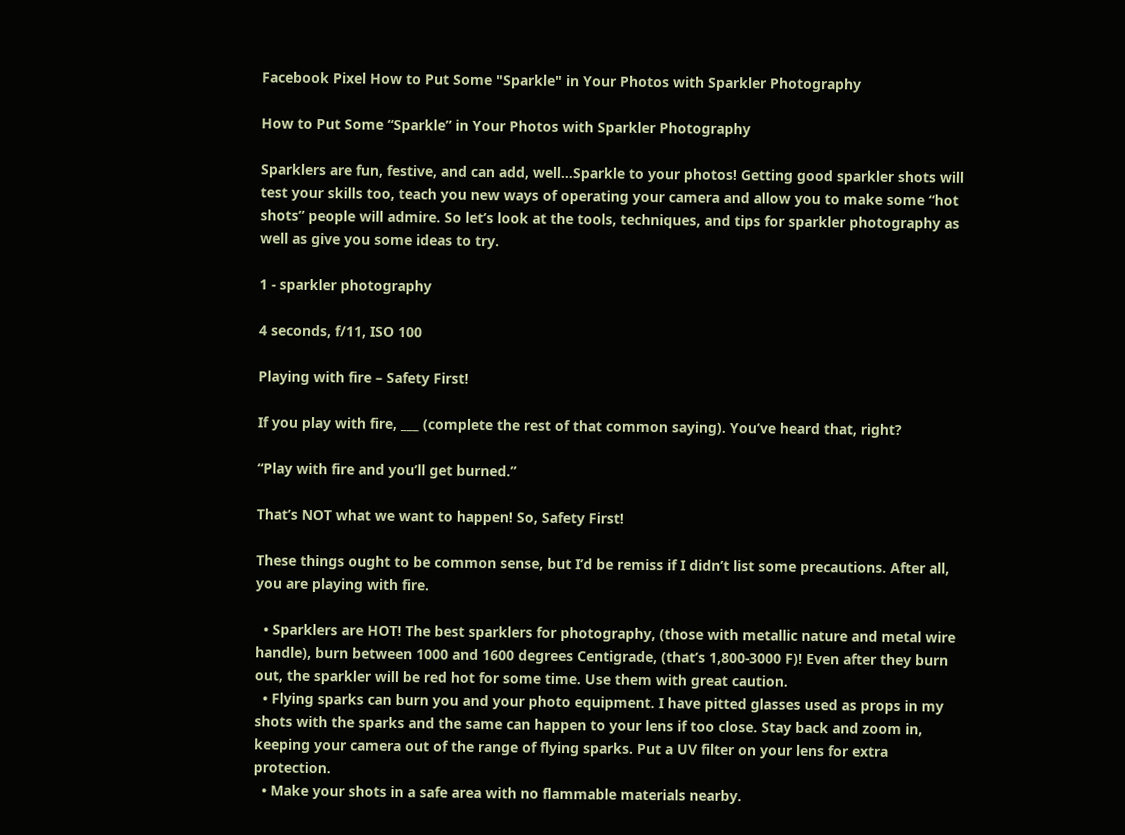Facebook Pixel How to Put Some "Sparkle" in Your Photos with Sparkler Photography

How to Put Some “Sparkle” in Your Photos with Sparkler Photography

Sparklers are fun, festive, and can add, well…Sparkle to your photos! Getting good sparkler shots will test your skills too, teach you new ways of operating your camera and allow you to make some “hot shots” people will admire. So let’s look at the tools, techniques, and tips for sparkler photography as well as give you some ideas to try.

1 - sparkler photography

4 seconds, f/11, ISO 100

Playing with fire – Safety First!

If you play with fire, ___ (complete the rest of that common saying). You’ve heard that, right?

“Play with fire and you’ll get burned.”

That’s NOT what we want to happen! So, Safety First!

These things ought to be common sense, but I’d be remiss if I didn’t list some precautions. After all, you are playing with fire.

  • Sparklers are HOT! The best sparklers for photography, (those with metallic nature and metal wire handle), burn between 1000 and 1600 degrees Centigrade, (that’s 1,800-3000 F)! Even after they burn out, the sparkler will be red hot for some time. Use them with great caution.
  • Flying sparks can burn you and your photo equipment. I have pitted glasses used as props in my shots with the sparks and the same can happen to your lens if too close. Stay back and zoom in, keeping your camera out of the range of flying sparks. Put a UV filter on your lens for extra protection.
  • Make your shots in a safe area with no flammable materials nearby.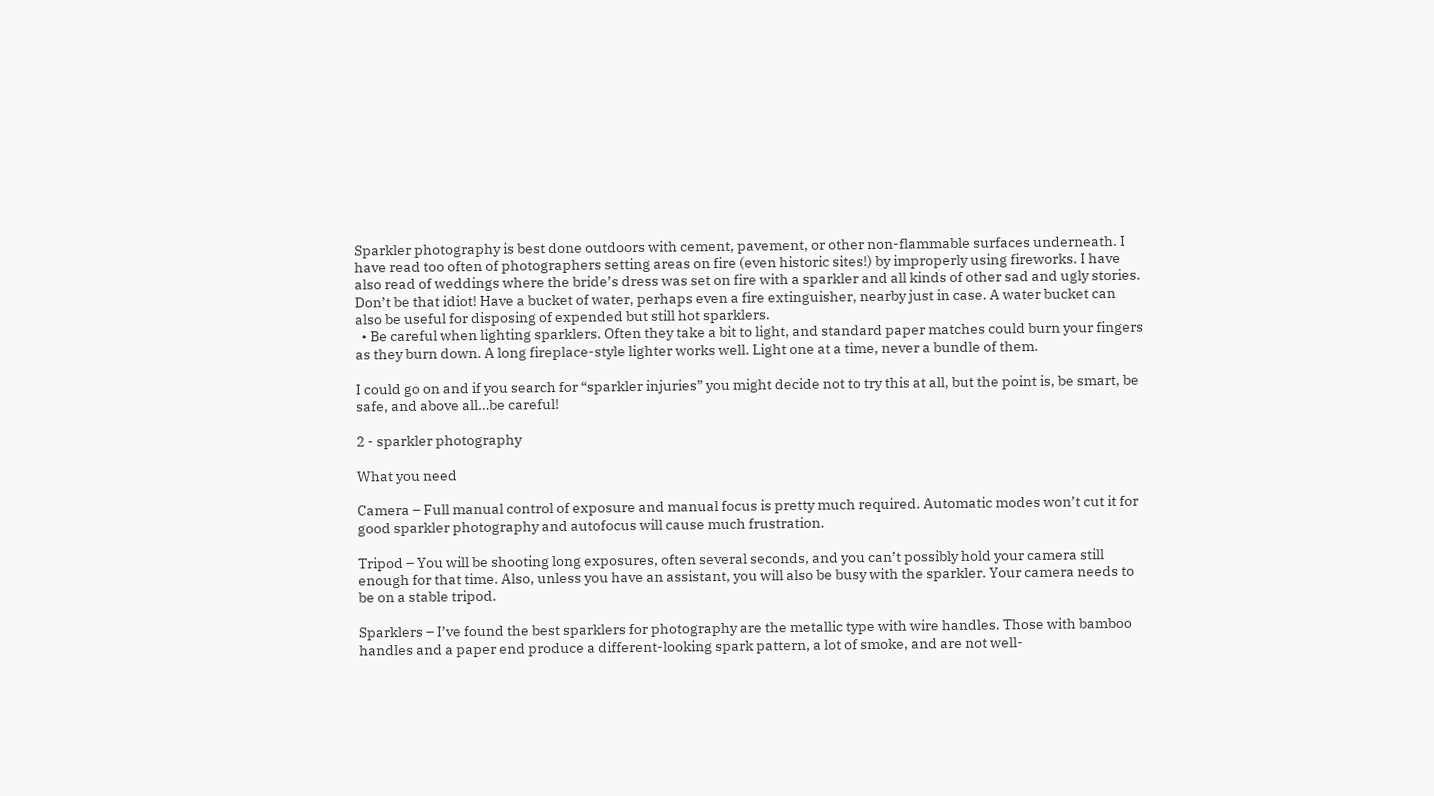Sparkler photography is best done outdoors with cement, pavement, or other non-flammable surfaces underneath. I have read too often of photographers setting areas on fire (even historic sites!) by improperly using fireworks. I have also read of weddings where the bride’s dress was set on fire with a sparkler and all kinds of other sad and ugly stories. Don’t be that idiot! Have a bucket of water, perhaps even a fire extinguisher, nearby just in case. A water bucket can also be useful for disposing of expended but still hot sparklers.
  • Be careful when lighting sparklers. Often they take a bit to light, and standard paper matches could burn your fingers as they burn down. A long fireplace-style lighter works well. Light one at a time, never a bundle of them.

I could go on and if you search for “sparkler injuries” you might decide not to try this at all, but the point is, be smart, be safe, and above all…be careful!

2 - sparkler photography

What you need

Camera – Full manual control of exposure and manual focus is pretty much required. Automatic modes won’t cut it for good sparkler photography and autofocus will cause much frustration.

Tripod – You will be shooting long exposures, often several seconds, and you can’t possibly hold your camera still enough for that time. Also, unless you have an assistant, you will also be busy with the sparkler. Your camera needs to be on a stable tripod.

Sparklers – I’ve found the best sparklers for photography are the metallic type with wire handles. Those with bamboo handles and a paper end produce a different-looking spark pattern, a lot of smoke, and are not well-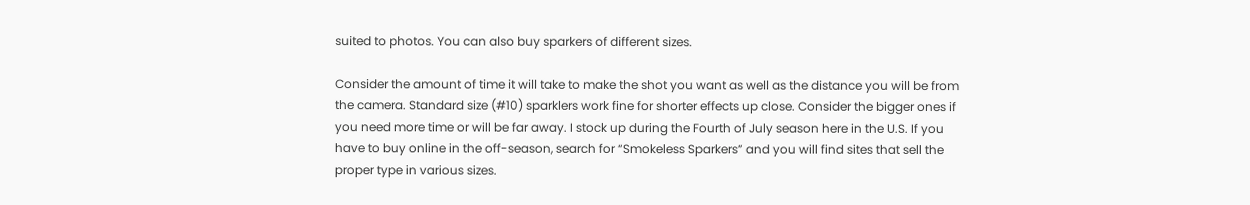suited to photos. You can also buy sparkers of different sizes.

Consider the amount of time it will take to make the shot you want as well as the distance you will be from the camera. Standard size (#10) sparklers work fine for shorter effects up close. Consider the bigger ones if you need more time or will be far away. I stock up during the Fourth of July season here in the U.S. If you have to buy online in the off-season, search for “Smokeless Sparkers” and you will find sites that sell the proper type in various sizes.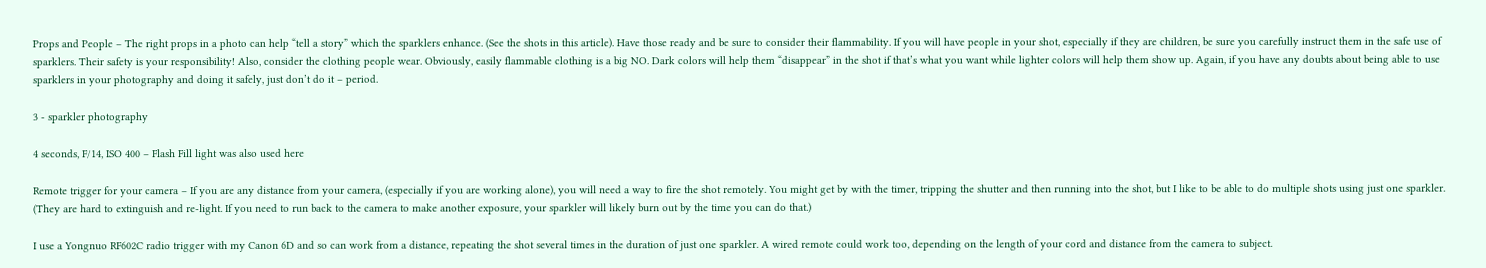Props and People – The right props in a photo can help “tell a story” which the sparklers enhance. (See the shots in this article). Have those ready and be sure to consider their flammability. If you will have people in your shot, especially if they are children, be sure you carefully instruct them in the safe use of sparklers. Their safety is your responsibility! Also, consider the clothing people wear. Obviously, easily flammable clothing is a big NO. Dark colors will help them “disappear” in the shot if that’s what you want while lighter colors will help them show up. Again, if you have any doubts about being able to use sparklers in your photography and doing it safely, just don’t do it – period.

3 - sparkler photography

4 seconds, F/14, ISO 400 – Flash Fill light was also used here

Remote trigger for your camera – If you are any distance from your camera, (especially if you are working alone), you will need a way to fire the shot remotely. You might get by with the timer, tripping the shutter and then running into the shot, but I like to be able to do multiple shots using just one sparkler. (They are hard to extinguish and re-light. If you need to run back to the camera to make another exposure, your sparkler will likely burn out by the time you can do that.)

I use a Yongnuo RF602C radio trigger with my Canon 6D and so can work from a distance, repeating the shot several times in the duration of just one sparkler. A wired remote could work too, depending on the length of your cord and distance from the camera to subject.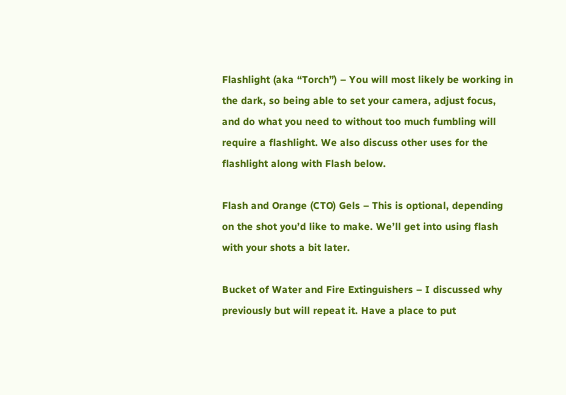Flashlight (aka “Torch”) – You will most likely be working in the dark, so being able to set your camera, adjust focus, and do what you need to without too much fumbling will require a flashlight. We also discuss other uses for the flashlight along with Flash below.

Flash and Orange (CTO) Gels – This is optional, depending on the shot you’d like to make. We’ll get into using flash with your shots a bit later.

Bucket of Water and Fire Extinguishers – I discussed why previously but will repeat it. Have a place to put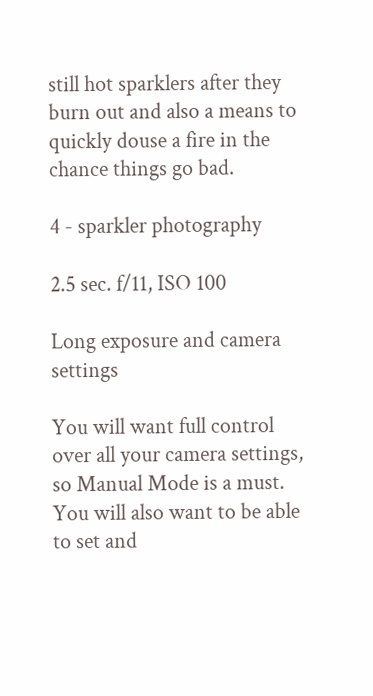still hot sparklers after they burn out and also a means to quickly douse a fire in the chance things go bad.

4 - sparkler photography

2.5 sec. f/11, ISO 100

Long exposure and camera settings

You will want full control over all your camera settings, so Manual Mode is a must. You will also want to be able to set and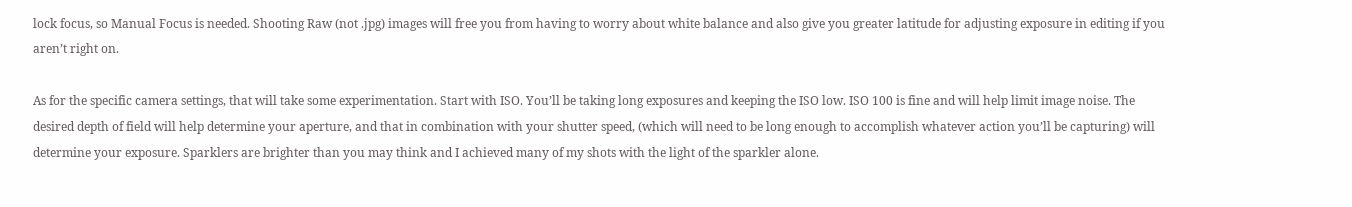lock focus, so Manual Focus is needed. Shooting Raw (not .jpg) images will free you from having to worry about white balance and also give you greater latitude for adjusting exposure in editing if you aren’t right on.

As for the specific camera settings, that will take some experimentation. Start with ISO. You’ll be taking long exposures and keeping the ISO low. ISO 100 is fine and will help limit image noise. The desired depth of field will help determine your aperture, and that in combination with your shutter speed, (which will need to be long enough to accomplish whatever action you’ll be capturing) will determine your exposure. Sparklers are brighter than you may think and I achieved many of my shots with the light of the sparkler alone.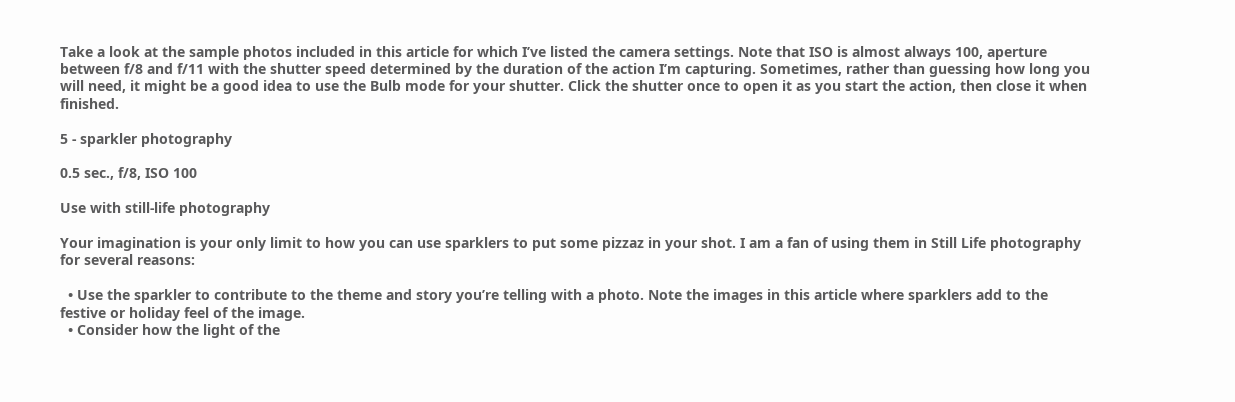Take a look at the sample photos included in this article for which I’ve listed the camera settings. Note that ISO is almost always 100, aperture between f/8 and f/11 with the shutter speed determined by the duration of the action I’m capturing. Sometimes, rather than guessing how long you will need, it might be a good idea to use the Bulb mode for your shutter. Click the shutter once to open it as you start the action, then close it when finished.

5 - sparkler photography

0.5 sec., f/8, ISO 100

Use with still-life photography

Your imagination is your only limit to how you can use sparklers to put some pizzaz in your shot. I am a fan of using them in Still Life photography for several reasons:

  • Use the sparkler to contribute to the theme and story you’re telling with a photo. Note the images in this article where sparklers add to the festive or holiday feel of the image.
  • Consider how the light of the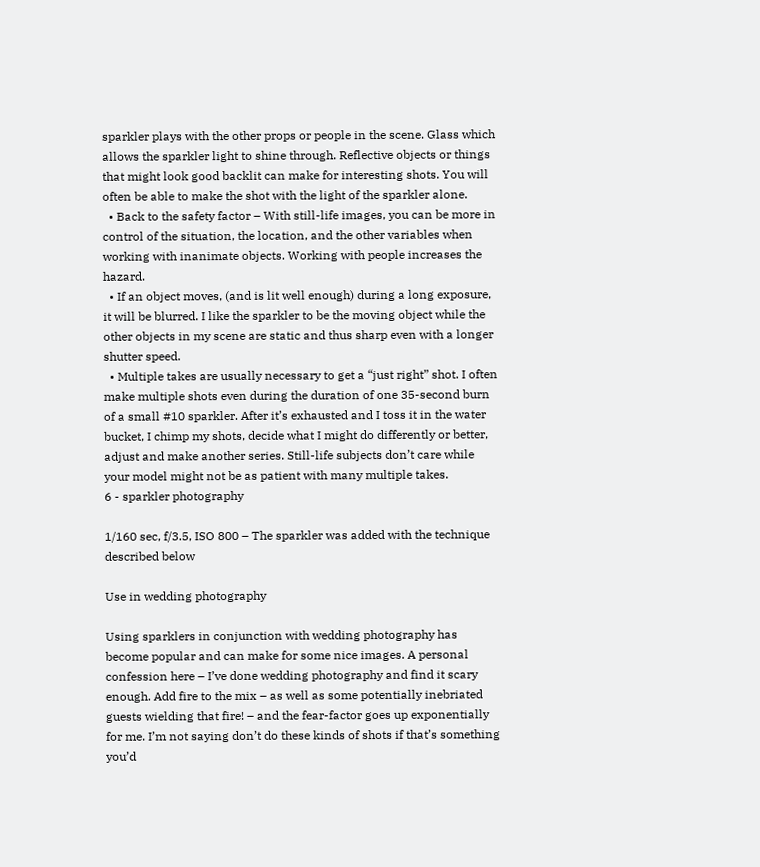sparkler plays with the other props or people in the scene. Glass which allows the sparkler light to shine through. Reflective objects or things that might look good backlit can make for interesting shots. You will often be able to make the shot with the light of the sparkler alone.
  • Back to the safety factor – With still-life images, you can be more in control of the situation, the location, and the other variables when working with inanimate objects. Working with people increases the hazard.
  • If an object moves, (and is lit well enough) during a long exposure, it will be blurred. I like the sparkler to be the moving object while the other objects in my scene are static and thus sharp even with a longer shutter speed.
  • Multiple takes are usually necessary to get a “just right” shot. I often make multiple shots even during the duration of one 35-second burn of a small #10 sparkler. After it’s exhausted and I toss it in the water bucket, I chimp my shots, decide what I might do differently or better, adjust and make another series. Still-life subjects don’t care while your model might not be as patient with many multiple takes.
6 - sparkler photography

1/160 sec, f/3.5, ISO 800 – The sparkler was added with the technique described below

Use in wedding photography

Using sparklers in conjunction with wedding photography has become popular and can make for some nice images. A personal confession here – I’ve done wedding photography and find it scary enough. Add fire to the mix – as well as some potentially inebriated guests wielding that fire! – and the fear-factor goes up exponentially for me. I’m not saying don’t do these kinds of shots if that’s something you’d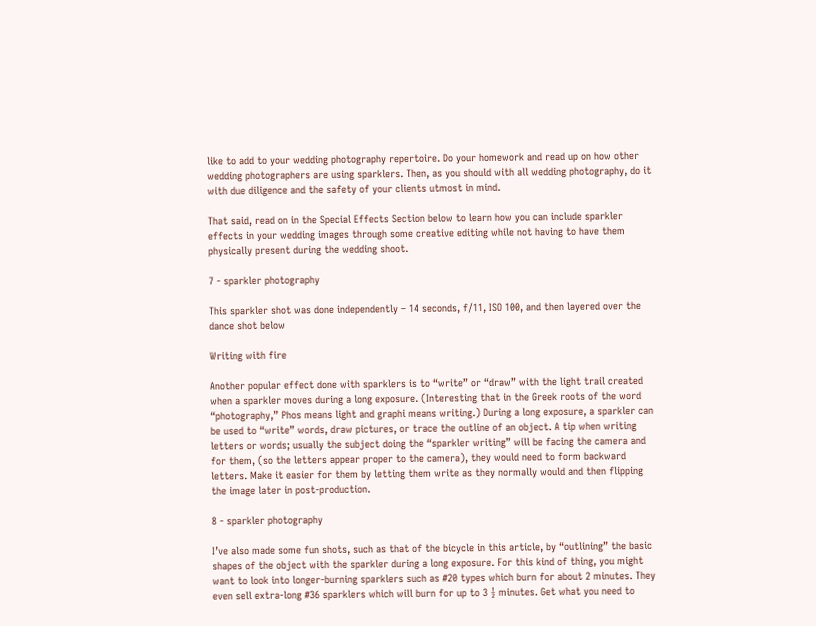like to add to your wedding photography repertoire. Do your homework and read up on how other wedding photographers are using sparklers. Then, as you should with all wedding photography, do it with due diligence and the safety of your clients utmost in mind.

That said, read on in the Special Effects Section below to learn how you can include sparkler effects in your wedding images through some creative editing while not having to have them physically present during the wedding shoot.

7 - sparkler photography

This sparkler shot was done independently – 14 seconds, f/11, ISO 100, and then layered over the dance shot below

Writing with fire

Another popular effect done with sparklers is to “write” or “draw” with the light trail created when a sparkler moves during a long exposure. (Interesting that in the Greek roots of the word “photography,” Phos means light and graphi means writing.) During a long exposure, a sparkler can be used to “write” words, draw pictures, or trace the outline of an object. A tip when writing letters or words; usually the subject doing the “sparkler writing” will be facing the camera and for them, (so the letters appear proper to the camera), they would need to form backward letters. Make it easier for them by letting them write as they normally would and then flipping the image later in post-production.

8 - sparkler photography

I’ve also made some fun shots, such as that of the bicycle in this article, by “outlining” the basic shapes of the object with the sparkler during a long exposure. For this kind of thing, you might want to look into longer-burning sparklers such as #20 types which burn for about 2 minutes. They even sell extra-long #36 sparklers which will burn for up to 3 ½ minutes. Get what you need to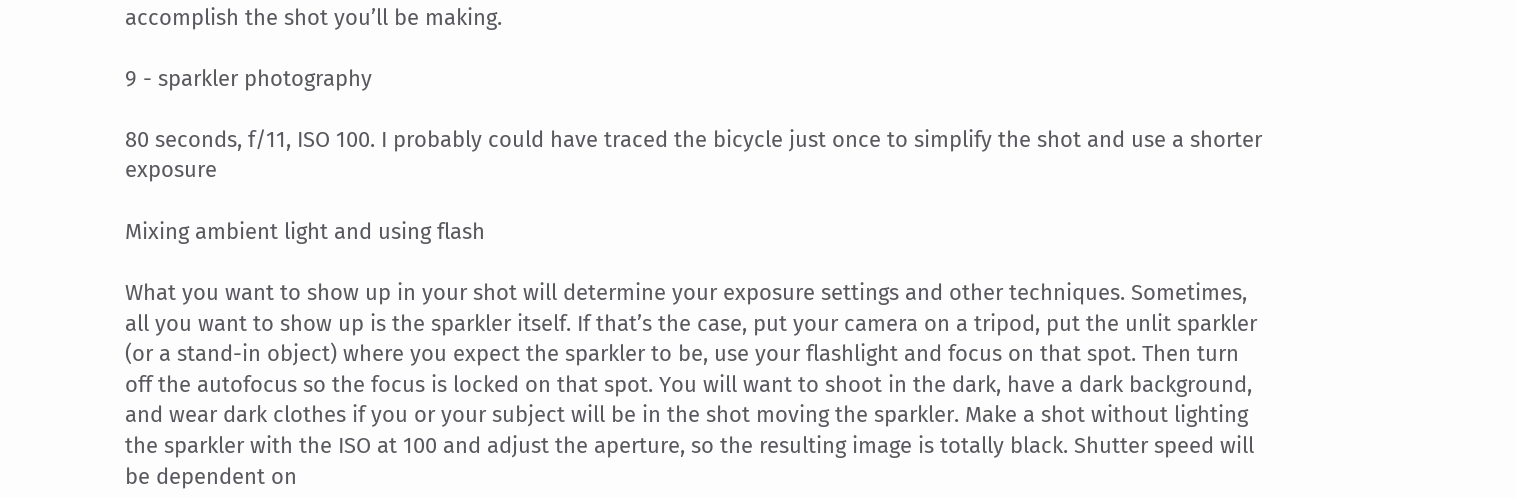accomplish the shot you’ll be making.

9 - sparkler photography

80 seconds, f/11, ISO 100. I probably could have traced the bicycle just once to simplify the shot and use a shorter exposure

Mixing ambient light and using flash

What you want to show up in your shot will determine your exposure settings and other techniques. Sometimes, all you want to show up is the sparkler itself. If that’s the case, put your camera on a tripod, put the unlit sparkler (or a stand-in object) where you expect the sparkler to be, use your flashlight and focus on that spot. Then turn off the autofocus so the focus is locked on that spot. You will want to shoot in the dark, have a dark background, and wear dark clothes if you or your subject will be in the shot moving the sparkler. Make a shot without lighting the sparkler with the ISO at 100 and adjust the aperture, so the resulting image is totally black. Shutter speed will be dependent on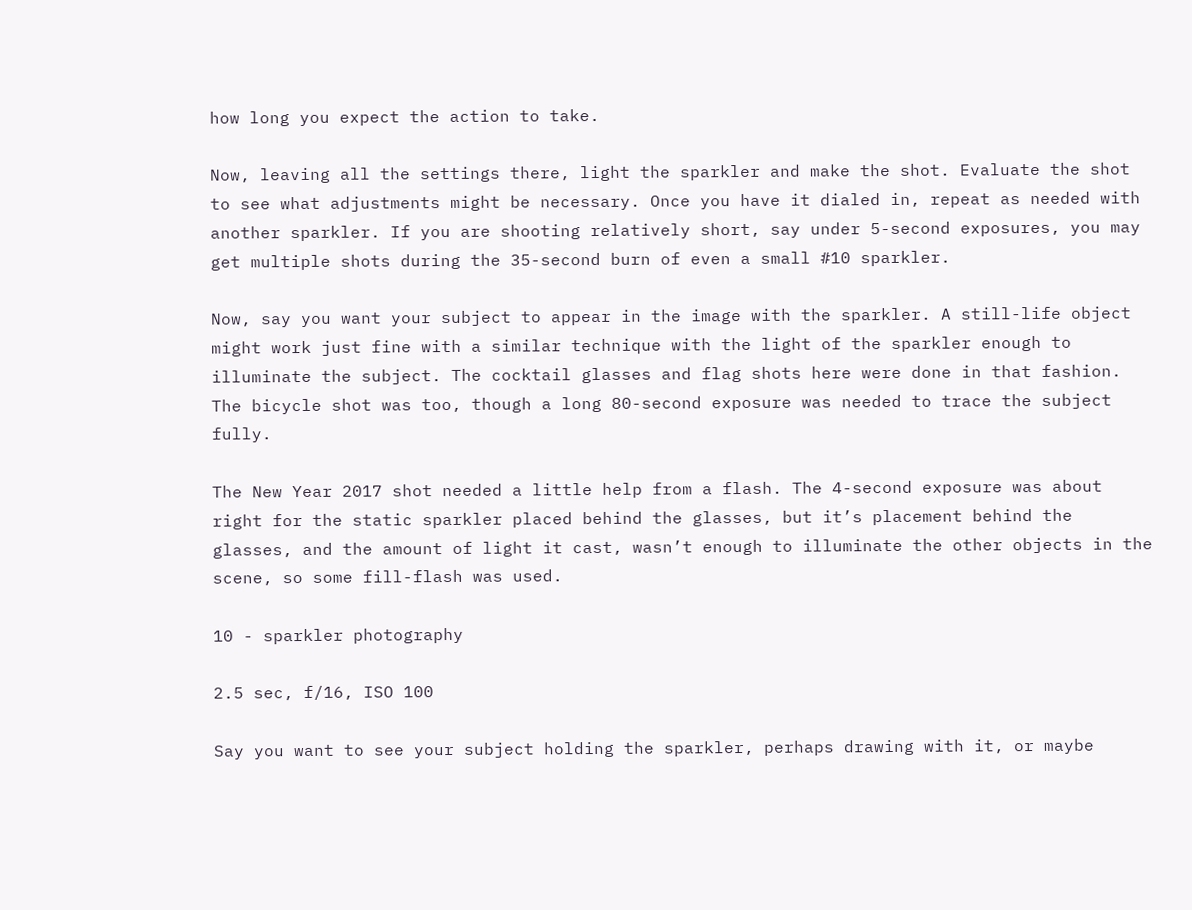how long you expect the action to take.

Now, leaving all the settings there, light the sparkler and make the shot. Evaluate the shot to see what adjustments might be necessary. Once you have it dialed in, repeat as needed with another sparkler. If you are shooting relatively short, say under 5-second exposures, you may get multiple shots during the 35-second burn of even a small #10 sparkler.

Now, say you want your subject to appear in the image with the sparkler. A still-life object might work just fine with a similar technique with the light of the sparkler enough to illuminate the subject. The cocktail glasses and flag shots here were done in that fashion. The bicycle shot was too, though a long 80-second exposure was needed to trace the subject fully.

The New Year 2017 shot needed a little help from a flash. The 4-second exposure was about right for the static sparkler placed behind the glasses, but it’s placement behind the glasses, and the amount of light it cast, wasn’t enough to illuminate the other objects in the scene, so some fill-flash was used.

10 - sparkler photography

2.5 sec, f/16, ISO 100

Say you want to see your subject holding the sparkler, perhaps drawing with it, or maybe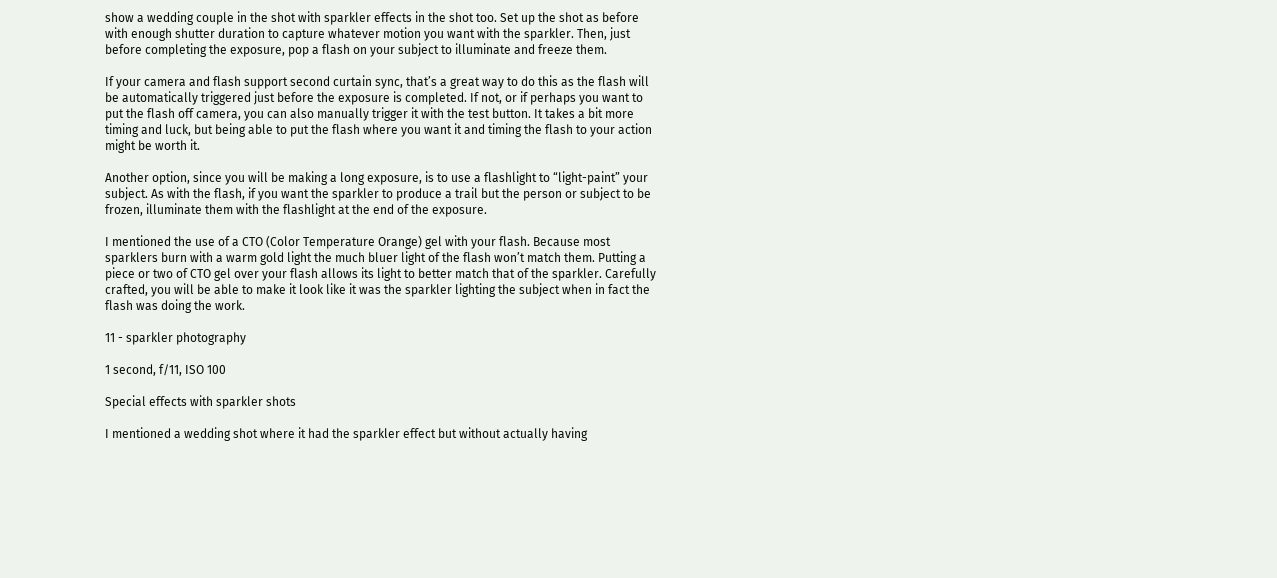show a wedding couple in the shot with sparkler effects in the shot too. Set up the shot as before with enough shutter duration to capture whatever motion you want with the sparkler. Then, just before completing the exposure, pop a flash on your subject to illuminate and freeze them.

If your camera and flash support second curtain sync, that’s a great way to do this as the flash will be automatically triggered just before the exposure is completed. If not, or if perhaps you want to put the flash off camera, you can also manually trigger it with the test button. It takes a bit more timing and luck, but being able to put the flash where you want it and timing the flash to your action might be worth it.

Another option, since you will be making a long exposure, is to use a flashlight to “light-paint” your subject. As with the flash, if you want the sparkler to produce a trail but the person or subject to be frozen, illuminate them with the flashlight at the end of the exposure.

I mentioned the use of a CTO (Color Temperature Orange) gel with your flash. Because most sparklers burn with a warm gold light the much bluer light of the flash won’t match them. Putting a piece or two of CTO gel over your flash allows its light to better match that of the sparkler. Carefully crafted, you will be able to make it look like it was the sparkler lighting the subject when in fact the flash was doing the work.

11 - sparkler photography

1 second, f/11, ISO 100

Special effects with sparkler shots

I mentioned a wedding shot where it had the sparkler effect but without actually having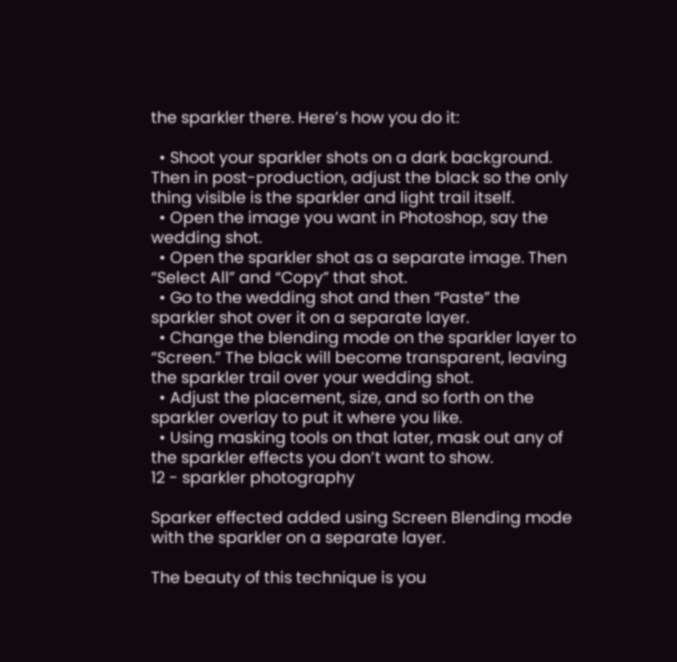the sparkler there. Here’s how you do it:

  • Shoot your sparkler shots on a dark background. Then in post-production, adjust the black so the only thing visible is the sparkler and light trail itself.
  • Open the image you want in Photoshop, say the wedding shot.
  • Open the sparkler shot as a separate image. Then “Select All” and “Copy” that shot.
  • Go to the wedding shot and then “Paste” the sparkler shot over it on a separate layer.
  • Change the blending mode on the sparkler layer to “Screen.” The black will become transparent, leaving the sparkler trail over your wedding shot.
  • Adjust the placement, size, and so forth on the sparkler overlay to put it where you like.
  • Using masking tools on that later, mask out any of the sparkler effects you don’t want to show.
12 - sparkler photography

Sparker effected added using Screen Blending mode with the sparkler on a separate layer.

The beauty of this technique is you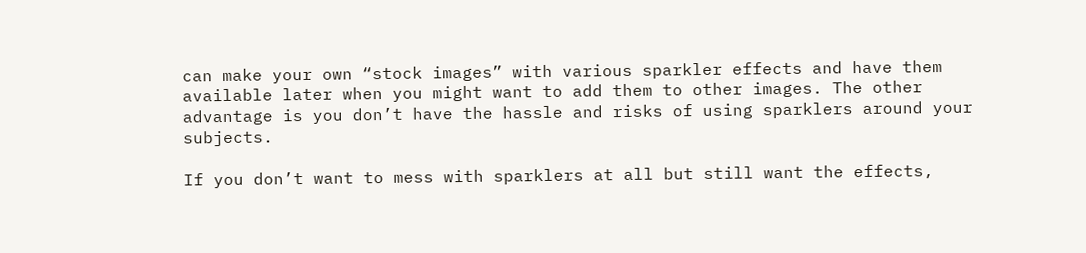can make your own “stock images” with various sparkler effects and have them available later when you might want to add them to other images. The other advantage is you don’t have the hassle and risks of using sparklers around your subjects.

If you don’t want to mess with sparklers at all but still want the effects,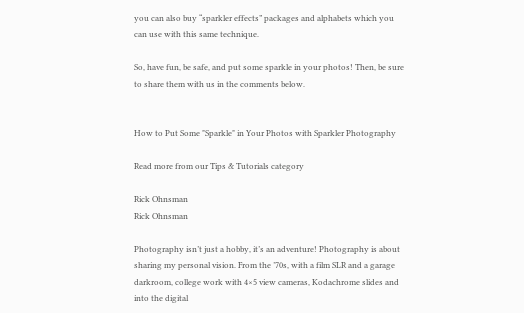you can also buy “sparkler effects” packages and alphabets which you can use with this same technique.

So, have fun, be safe, and put some sparkle in your photos! Then, be sure to share them with us in the comments below.


How to Put Some "Sparkle" in Your Photos with Sparkler Photography

Read more from our Tips & Tutorials category

Rick Ohnsman
Rick Ohnsman

Photography isn’t just a hobby, it’s an adventure! Photography is about sharing my personal vision. From the ’70s, with a film SLR and a garage darkroom, college work with 4×5 view cameras, Kodachrome slides and into the digital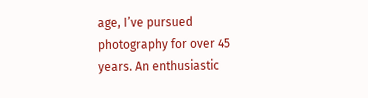age, I’ve pursued photography for over 45 years. An enthusiastic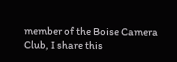member of the Boise Camera Club, I share this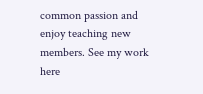common passion and enjoy teaching new members. See my work here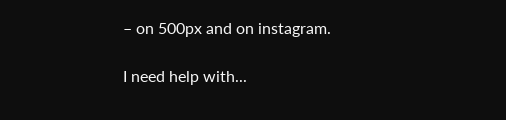– on 500px and on instagram.

I need help with...